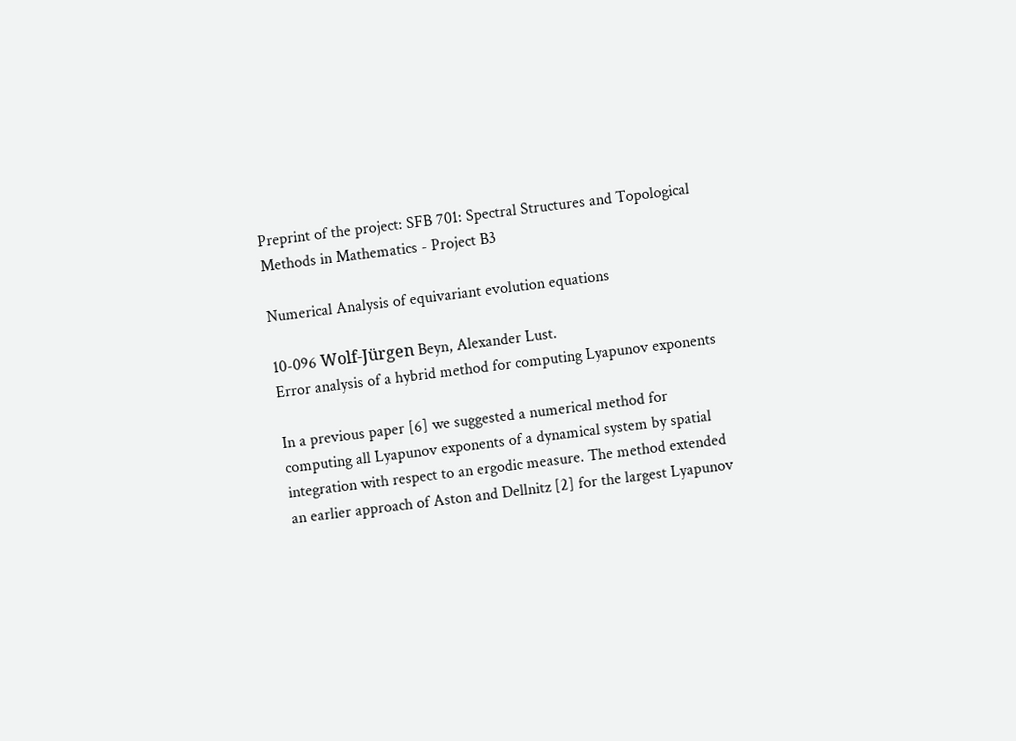Preprint of the project: SFB 701: Spectral Structures and Topological Methods in Mathematics - Project B3

Numerical Analysis of equivariant evolution equations

10-096 Wolf-Jürgen Beyn, Alexander Lust.
Error analysis of a hybrid method for computing Lyapunov exponents

In a previous paper [6] we suggested a numerical method for computing all Lyapunov exponents of a dynamical system by spatial integration with respect to an ergodic measure. The method extended an earlier approach of Aston and Dellnitz [2] for the largest Lyapunov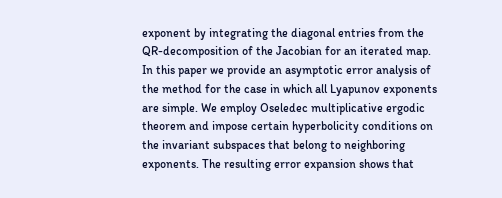exponent by integrating the diagonal entries from the QR-decomposition of the Jacobian for an iterated map. In this paper we provide an asymptotic error analysis of the method for the case in which all Lyapunov exponents are simple. We employ Oseledec multiplicative ergodic theorem and impose certain hyperbolicity conditions on the invariant subspaces that belong to neighboring exponents. The resulting error expansion shows that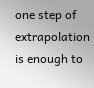one step of extrapolation is enough to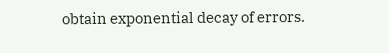obtain exponential decay of errors.